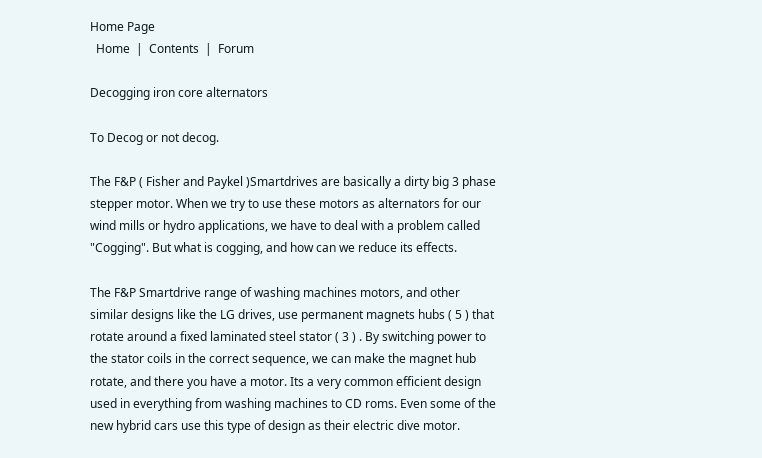Home Page
  Home  |  Contents  |  Forum

Decogging iron core alternators

To Decog or not decog.

The F&P ( Fisher and Paykel )Smartdrives are basically a dirty big 3 phase stepper motor. When we try to use these motors as alternators for our wind mills or hydro applications, we have to deal with a problem called "Cogging". But what is cogging, and how can we reduce its effects.

The F&P Smartdrive range of washing machines motors, and other similar designs like the LG drives, use permanent magnets hubs ( 5 ) that rotate around a fixed laminated steel stator ( 3 ) . By switching power to the stator coils in the correct sequence, we can make the magnet hub rotate, and there you have a motor. Its a very common efficient design used in everything from washing machines to CD roms. Even some of the new hybrid cars use this type of design as their electric dive motor.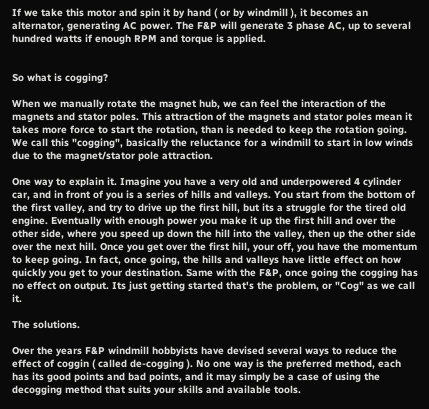If we take this motor and spin it by hand ( or by windmill ), it becomes an alternator, generating AC power. The F&P will generate 3 phase AC, up to several hundred watts if enough RPM and torque is applied.


So what is cogging?

When we manually rotate the magnet hub, we can feel the interaction of the magnets and stator poles. This attraction of the magnets and stator poles mean it takes more force to start the rotation, than is needed to keep the rotation going. We call this "cogging", basically the reluctance for a windmill to start in low winds due to the magnet/stator pole attraction.

One way to explain it. Imagine you have a very old and underpowered 4 cylinder car, and in front of you is a series of hills and valleys. You start from the bottom of the first valley, and try to drive up the first hill, but its a struggle for the tired old engine. Eventually with enough power you make it up the first hill and over the other side, where you speed up down the hill into the valley, then up the other side over the next hill. Once you get over the first hill, your off, you have the momentum to keep going. In fact, once going, the hills and valleys have little effect on how quickly you get to your destination. Same with the F&P, once going the cogging has no effect on output. Its just getting started that's the problem, or "Cog" as we call it.

The solutions.

Over the years F&P windmill hobbyists have devised several ways to reduce the effect of coggin ( called de-cogging ). No one way is the preferred method, each has its good points and bad points, and it may simply be a case of using the decogging method that suits your skills and available tools.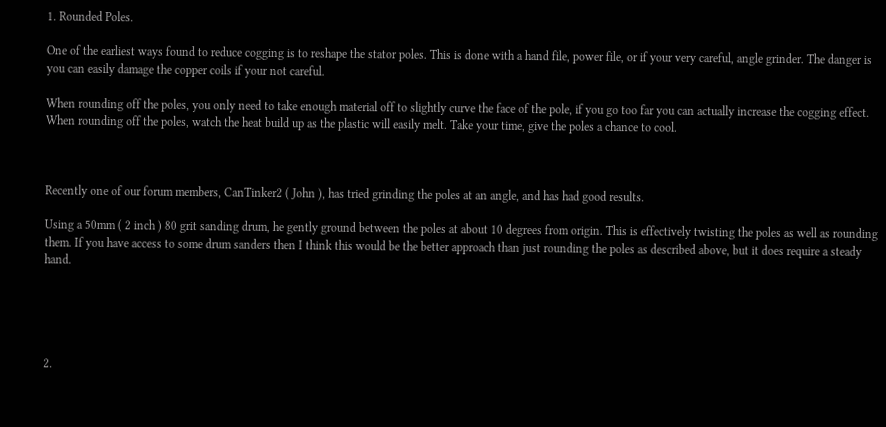1. Rounded Poles.

One of the earliest ways found to reduce cogging is to reshape the stator poles. This is done with a hand file, power file, or if your very careful, angle grinder. The danger is you can easily damage the copper coils if your not careful.

When rounding off the poles, you only need to take enough material off to slightly curve the face of the pole, if you go too far you can actually increase the cogging effect. When rounding off the poles, watch the heat build up as the plastic will easily melt. Take your time, give the poles a chance to cool.



Recently one of our forum members, CanTinker2 ( John ), has tried grinding the poles at an angle, and has had good results.

Using a 50mm ( 2 inch ) 80 grit sanding drum, he gently ground between the poles at about 10 degrees from origin. This is effectively twisting the poles as well as rounding them. If you have access to some drum sanders then I think this would be the better approach than just rounding the poles as described above, but it does require a steady hand.





2.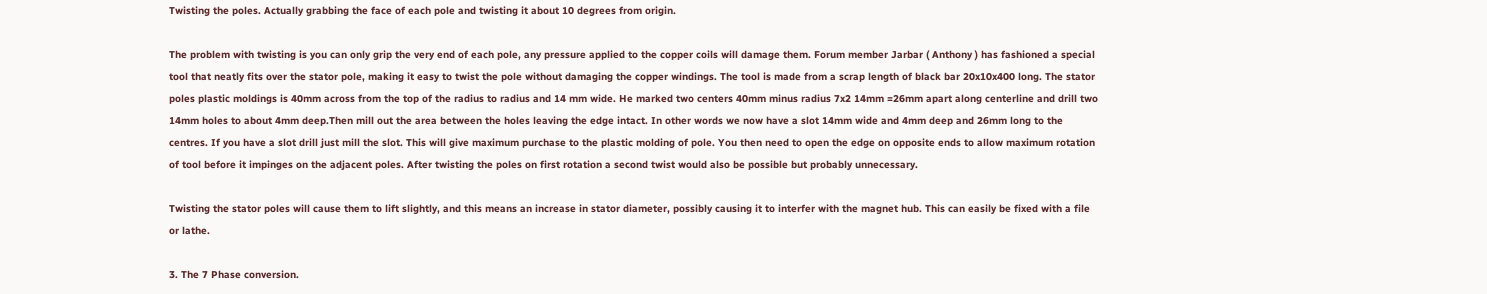Twisting the poles. Actually grabbing the face of each pole and twisting it about 10 degrees from origin.

The problem with twisting is you can only grip the very end of each pole, any pressure applied to the copper coils will damage them. Forum member Jarbar ( Anthony ) has fashioned a special tool that neatly fits over the stator pole, making it easy to twist the pole without damaging the copper windings. The tool is made from a scrap length of black bar 20x10x400 long. The stator poles plastic moldings is 40mm across from the top of the radius to radius and 14 mm wide. He marked two centers 40mm minus radius 7x2 14mm =26mm apart along centerline and drill two 14mm holes to about 4mm deep.Then mill out the area between the holes leaving the edge intact. In other words we now have a slot 14mm wide and 4mm deep and 26mm long to the centres. If you have a slot drill just mill the slot. This will give maximum purchase to the plastic molding of pole. You then need to open the edge on opposite ends to allow maximum rotation of tool before it impinges on the adjacent poles. After twisting the poles on first rotation a second twist would also be possible but probably unnecessary.

Twisting the stator poles will cause them to lift slightly, and this means an increase in stator diameter, possibly causing it to interfer with the magnet hub. This can easily be fixed with a file or lathe.

3. The 7 Phase conversion.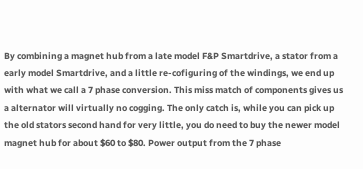By combining a magnet hub from a late model F&P Smartdrive, a stator from a early model Smartdrive, and a little re-cofiguring of the windings, we end up with what we call a 7 phase conversion. This miss match of components gives us a alternator will virtually no cogging. The only catch is, while you can pick up the old stators second hand for very little, you do need to buy the newer model magnet hub for about $60 to $80. Power output from the 7 phase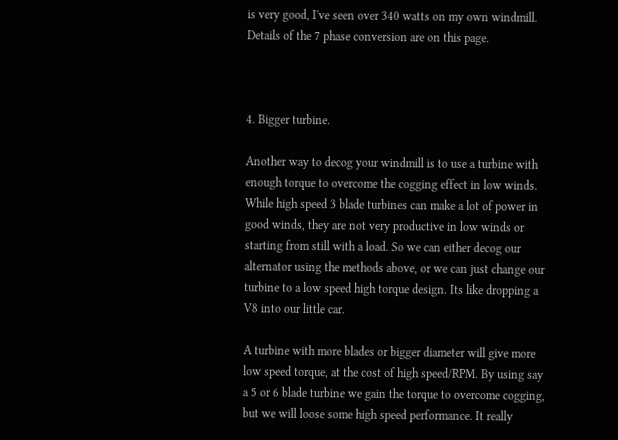is very good, I've seen over 340 watts on my own windmill. Details of the 7 phase conversion are on this page.



4. Bigger turbine.

Another way to decog your windmill is to use a turbine with enough torque to overcome the cogging effect in low winds. While high speed 3 blade turbines can make a lot of power in good winds, they are not very productive in low winds or starting from still with a load. So we can either decog our alternator using the methods above, or we can just change our turbine to a low speed high torque design. Its like dropping a V8 into our little car.

A turbine with more blades or bigger diameter will give more low speed torque, at the cost of high speed/RPM. By using say a 5 or 6 blade turbine we gain the torque to overcome cogging, but we will loose some high speed performance. It really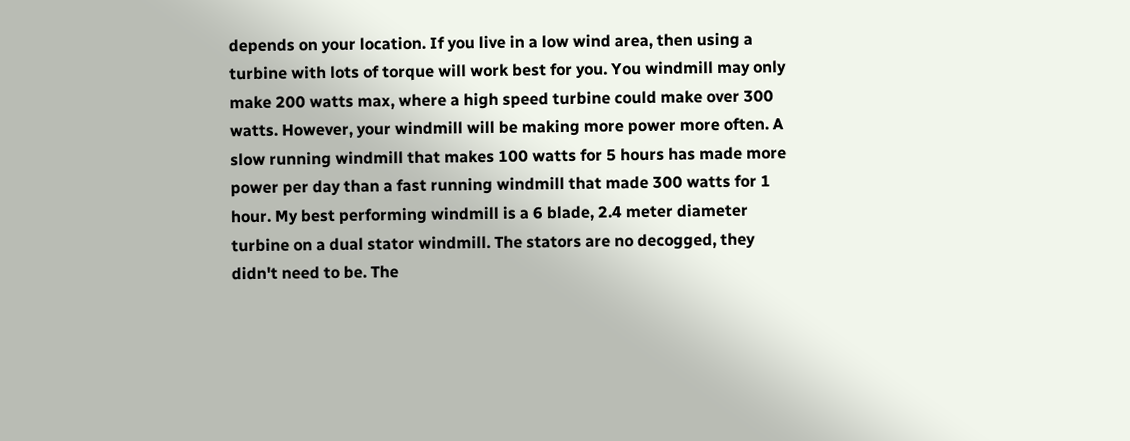depends on your location. If you live in a low wind area, then using a turbine with lots of torque will work best for you. You windmill may only make 200 watts max, where a high speed turbine could make over 300 watts. However, your windmill will be making more power more often. A slow running windmill that makes 100 watts for 5 hours has made more power per day than a fast running windmill that made 300 watts for 1 hour. My best performing windmill is a 6 blade, 2.4 meter diameter turbine on a dual stator windmill. The stators are no decogged, they didn't need to be. The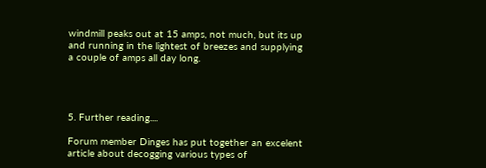windmill peaks out at 15 amps, not much, but its up and running in the lightest of breezes and supplying a couple of amps all day long.




5. Further reading....

Forum member Dinges has put together an excelent article about decogging various types of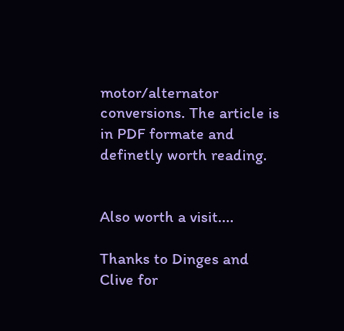motor/alternator conversions. The article is in PDF formate and definetly worth reading.


Also worth a visit....

Thanks to Dinges and Clive for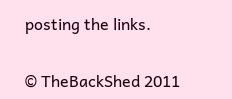posting the links.

© TheBackShed 2011